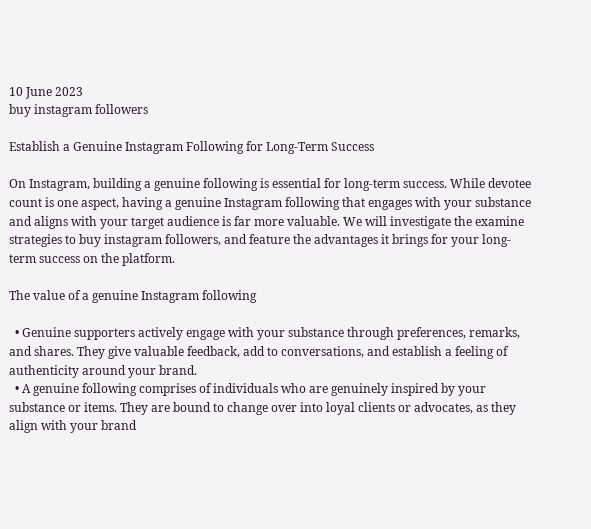10 June 2023
buy instagram followers

Establish a Genuine Instagram Following for Long-Term Success

On Instagram, building a genuine following is essential for long-term success. While devotee count is one aspect, having a genuine Instagram following that engages with your substance and aligns with your target audience is far more valuable. We will investigate the examine strategies to buy instagram followers, and feature the advantages it brings for your long-term success on the platform.

The value of a genuine Instagram following

  • Genuine supporters actively engage with your substance through preferences, remarks, and shares. They give valuable feedback, add to conversations, and establish a feeling of authenticity around your brand.
  • A genuine following comprises of individuals who are genuinely inspired by your substance or items. They are bound to change over into loyal clients or advocates, as they align with your brand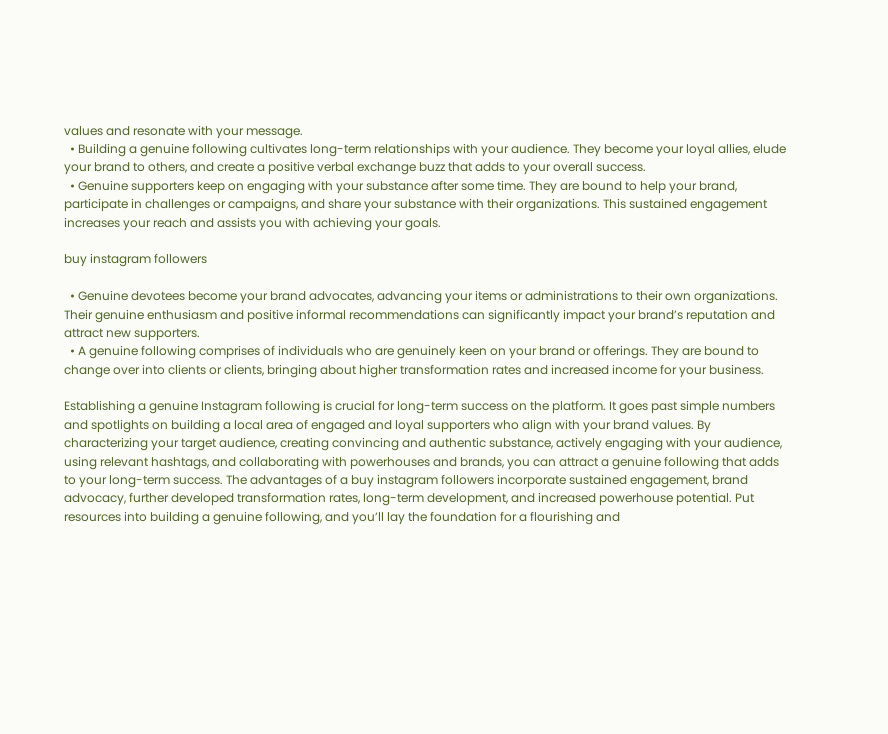values and resonate with your message.
  • Building a genuine following cultivates long-term relationships with your audience. They become your loyal allies, elude your brand to others, and create a positive verbal exchange buzz that adds to your overall success.
  • Genuine supporters keep on engaging with your substance after some time. They are bound to help your brand, participate in challenges or campaigns, and share your substance with their organizations. This sustained engagement increases your reach and assists you with achieving your goals.

buy instagram followers

  • Genuine devotees become your brand advocates, advancing your items or administrations to their own organizations. Their genuine enthusiasm and positive informal recommendations can significantly impact your brand’s reputation and attract new supporters.
  • A genuine following comprises of individuals who are genuinely keen on your brand or offerings. They are bound to change over into clients or clients, bringing about higher transformation rates and increased income for your business.

Establishing a genuine Instagram following is crucial for long-term success on the platform. It goes past simple numbers and spotlights on building a local area of engaged and loyal supporters who align with your brand values. By characterizing your target audience, creating convincing and authentic substance, actively engaging with your audience, using relevant hashtags, and collaborating with powerhouses and brands, you can attract a genuine following that adds to your long-term success. The advantages of a buy instagram followers incorporate sustained engagement, brand advocacy, further developed transformation rates, long-term development, and increased powerhouse potential. Put resources into building a genuine following, and you’ll lay the foundation for a flourishing and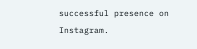successful presence on Instagram.